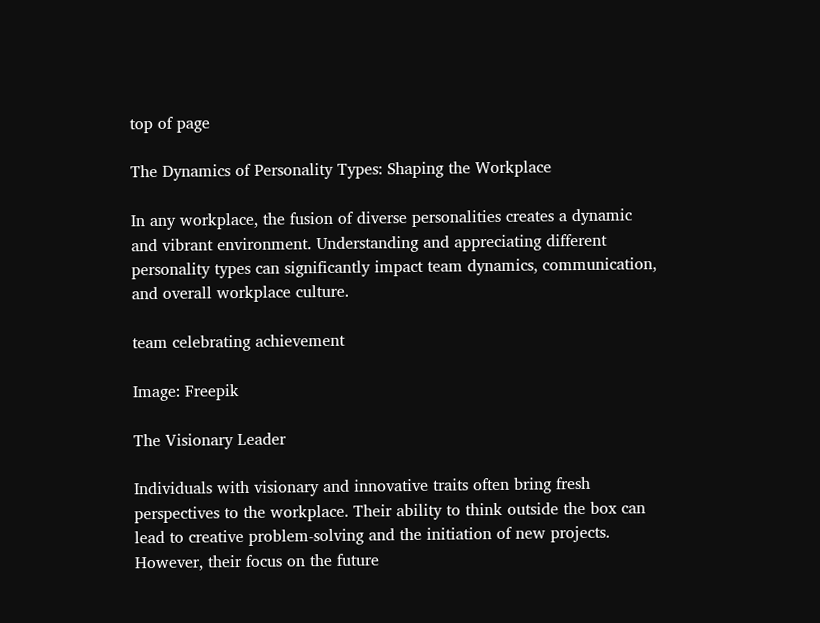top of page

The Dynamics of Personality Types: Shaping the Workplace

In any workplace, the fusion of diverse personalities creates a dynamic and vibrant environment. Understanding and appreciating different personality types can significantly impact team dynamics, communication, and overall workplace culture.

team celebrating achievement

Image: Freepik

The Visionary Leader

Individuals with visionary and innovative traits often bring fresh perspectives to the workplace. Their ability to think outside the box can lead to creative problem-solving and the initiation of new projects. However, their focus on the future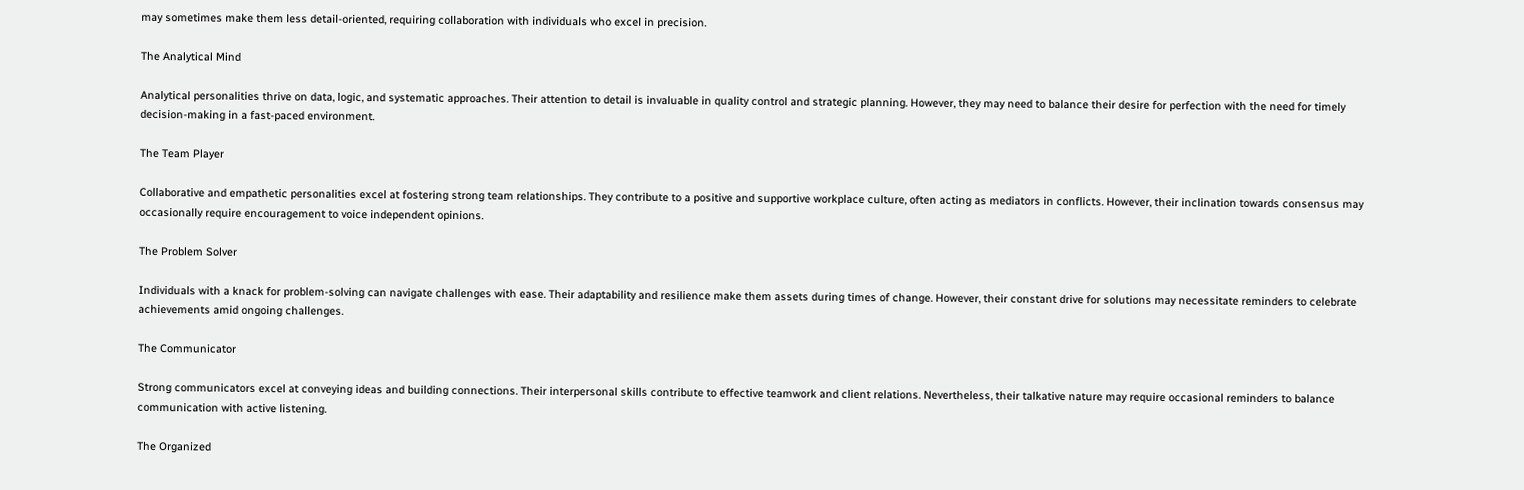may sometimes make them less detail-oriented, requiring collaboration with individuals who excel in precision.

The Analytical Mind

Analytical personalities thrive on data, logic, and systematic approaches. Their attention to detail is invaluable in quality control and strategic planning. However, they may need to balance their desire for perfection with the need for timely decision-making in a fast-paced environment.

The Team Player

Collaborative and empathetic personalities excel at fostering strong team relationships. They contribute to a positive and supportive workplace culture, often acting as mediators in conflicts. However, their inclination towards consensus may occasionally require encouragement to voice independent opinions.

The Problem Solver

Individuals with a knack for problem-solving can navigate challenges with ease. Their adaptability and resilience make them assets during times of change. However, their constant drive for solutions may necessitate reminders to celebrate achievements amid ongoing challenges.

The Communicator

Strong communicators excel at conveying ideas and building connections. Their interpersonal skills contribute to effective teamwork and client relations. Nevertheless, their talkative nature may require occasional reminders to balance communication with active listening.

The Organized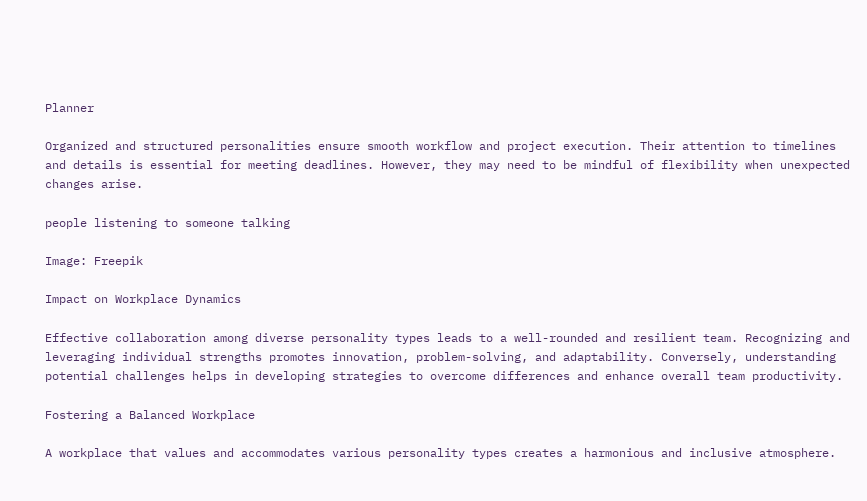Planner

Organized and structured personalities ensure smooth workflow and project execution. Their attention to timelines and details is essential for meeting deadlines. However, they may need to be mindful of flexibility when unexpected changes arise.

people listening to someone talking

Image: Freepik

Impact on Workplace Dynamics

Effective collaboration among diverse personality types leads to a well-rounded and resilient team. Recognizing and leveraging individual strengths promotes innovation, problem-solving, and adaptability. Conversely, understanding potential challenges helps in developing strategies to overcome differences and enhance overall team productivity.

Fostering a Balanced Workplace

A workplace that values and accommodates various personality types creates a harmonious and inclusive atmosphere.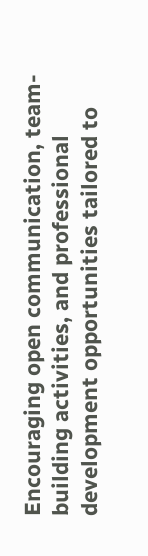Encouraging open communication, team-building activities, and professional development opportunities tailored to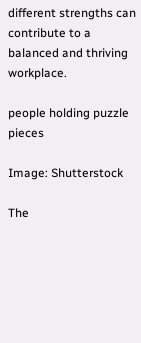different strengths can contribute to a balanced and thriving workplace.

people holding puzzle pieces

Image: Shutterstock

The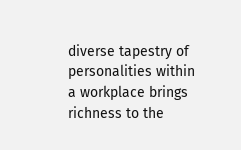diverse tapestry of personalities within a workplace brings richness to the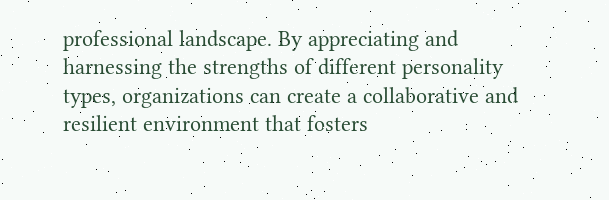professional landscape. By appreciating and harnessing the strengths of different personality types, organizations can create a collaborative and resilient environment that fosters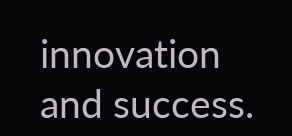innovation and success.